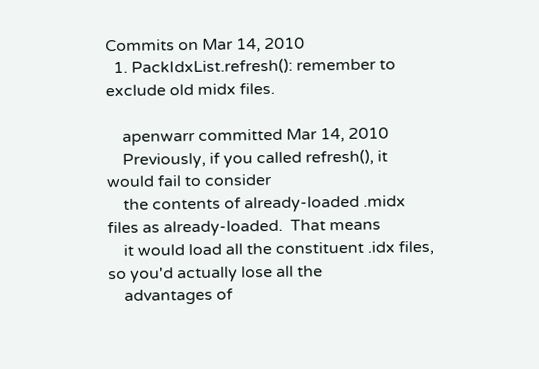Commits on Mar 14, 2010
  1. PackIdxList.refresh(): remember to exclude old midx files.

    apenwarr committed Mar 14, 2010
    Previously, if you called refresh(), it would fail to consider
    the contents of already-loaded .midx files as already-loaded.  That means
    it would load all the constituent .idx files, so you'd actually lose all the
    advantages of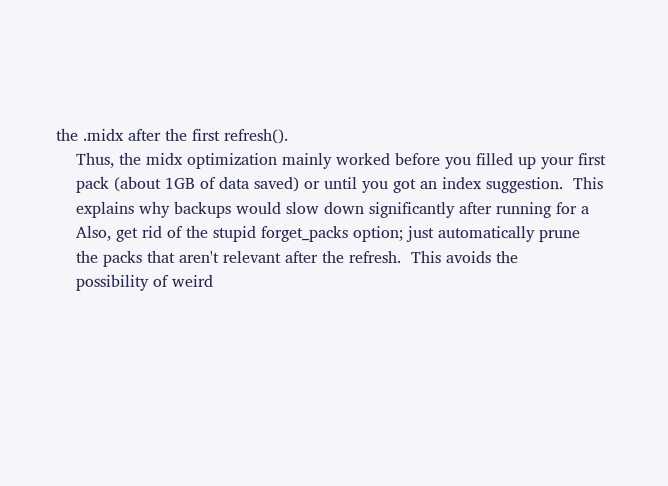the .midx after the first refresh().
    Thus, the midx optimization mainly worked before you filled up your first
    pack (about 1GB of data saved) or until you got an index suggestion.  This
    explains why backups would slow down significantly after running for a
    Also, get rid of the stupid forget_packs option; just automatically prune
    the packs that aren't relevant after the refresh.  This avoids the
    possibility of weird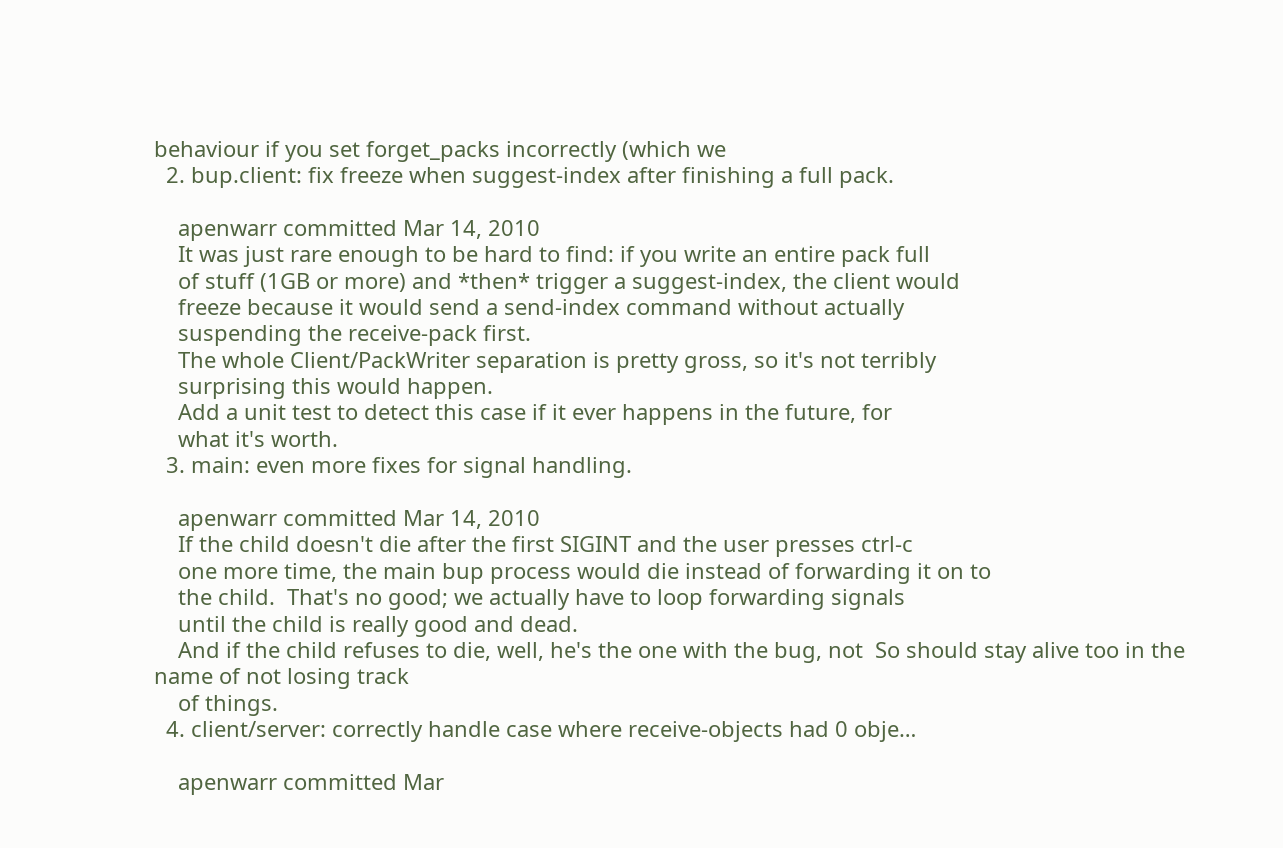behaviour if you set forget_packs incorrectly (which we
  2. bup.client: fix freeze when suggest-index after finishing a full pack.

    apenwarr committed Mar 14, 2010
    It was just rare enough to be hard to find: if you write an entire pack full
    of stuff (1GB or more) and *then* trigger a suggest-index, the client would
    freeze because it would send a send-index command without actually
    suspending the receive-pack first.
    The whole Client/PackWriter separation is pretty gross, so it's not terribly
    surprising this would happen.
    Add a unit test to detect this case if it ever happens in the future, for
    what it's worth.
  3. main: even more fixes for signal handling.

    apenwarr committed Mar 14, 2010
    If the child doesn't die after the first SIGINT and the user presses ctrl-c
    one more time, the main bup process would die instead of forwarding it on to
    the child.  That's no good; we actually have to loop forwarding signals
    until the child is really good and dead.
    And if the child refuses to die, well, he's the one with the bug, not  So should stay alive too in the name of not losing track
    of things.
  4. client/server: correctly handle case where receive-objects had 0 obje…

    apenwarr committed Mar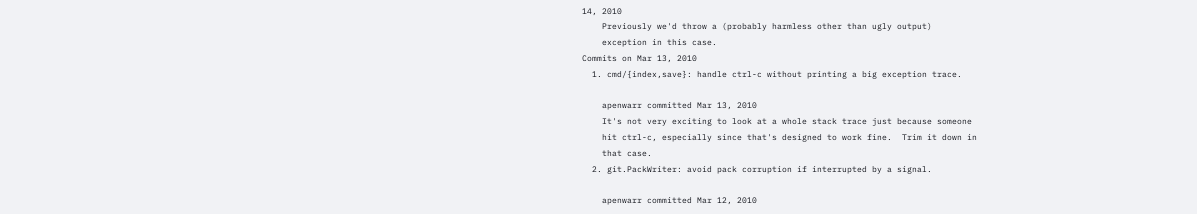14, 2010
    Previously we'd throw a (probably harmless other than ugly output)
    exception in this case.
Commits on Mar 13, 2010
  1. cmd/{index,save}: handle ctrl-c without printing a big exception trace.

    apenwarr committed Mar 13, 2010
    It's not very exciting to look at a whole stack trace just because someone
    hit ctrl-c, especially since that's designed to work fine.  Trim it down in
    that case.
  2. git.PackWriter: avoid pack corruption if interrupted by a signal.

    apenwarr committed Mar 12, 2010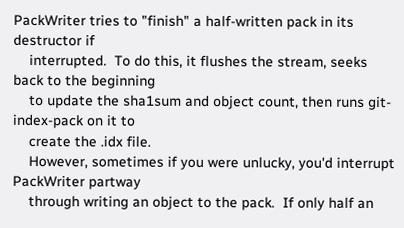PackWriter tries to "finish" a half-written pack in its destructor if
    interrupted.  To do this, it flushes the stream, seeks back to the beginning
    to update the sha1sum and object count, then runs git-index-pack on it to
    create the .idx file.
    However, sometimes if you were unlucky, you'd interrupt PackWriter partway
    through writing an object to the pack.  If only half an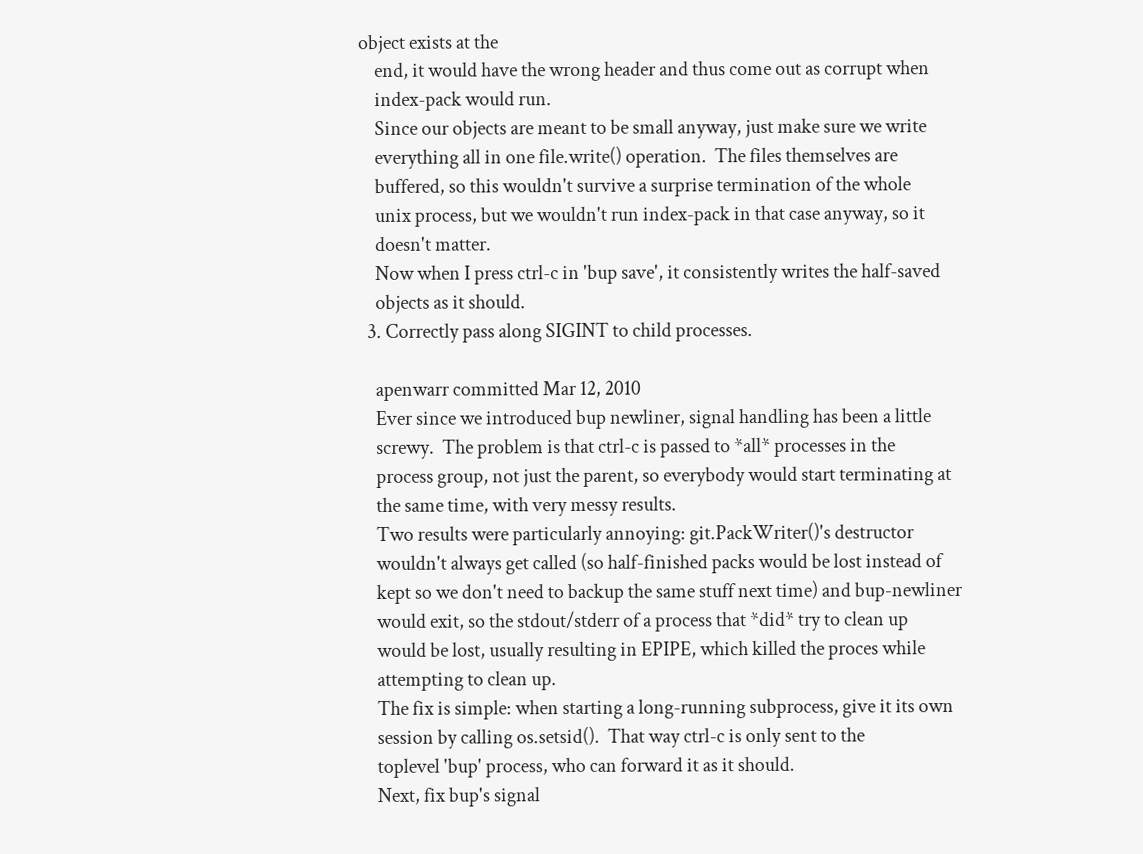object exists at the
    end, it would have the wrong header and thus come out as corrupt when
    index-pack would run.
    Since our objects are meant to be small anyway, just make sure we write
    everything all in one file.write() operation.  The files themselves are
    buffered, so this wouldn't survive a surprise termination of the whole
    unix process, but we wouldn't run index-pack in that case anyway, so it
    doesn't matter.
    Now when I press ctrl-c in 'bup save', it consistently writes the half-saved
    objects as it should.
  3. Correctly pass along SIGINT to child processes.

    apenwarr committed Mar 12, 2010
    Ever since we introduced bup newliner, signal handling has been a little
    screwy.  The problem is that ctrl-c is passed to *all* processes in the
    process group, not just the parent, so everybody would start terminating at
    the same time, with very messy results.
    Two results were particularly annoying: git.PackWriter()'s destructor
    wouldn't always get called (so half-finished packs would be lost instead of
    kept so we don't need to backup the same stuff next time) and bup-newliner
    would exit, so the stdout/stderr of a process that *did* try to clean up
    would be lost, usually resulting in EPIPE, which killed the proces while
    attempting to clean up.
    The fix is simple: when starting a long-running subprocess, give it its own
    session by calling os.setsid().  That way ctrl-c is only sent to the
    toplevel 'bup' process, who can forward it as it should.
    Next, fix bup's signal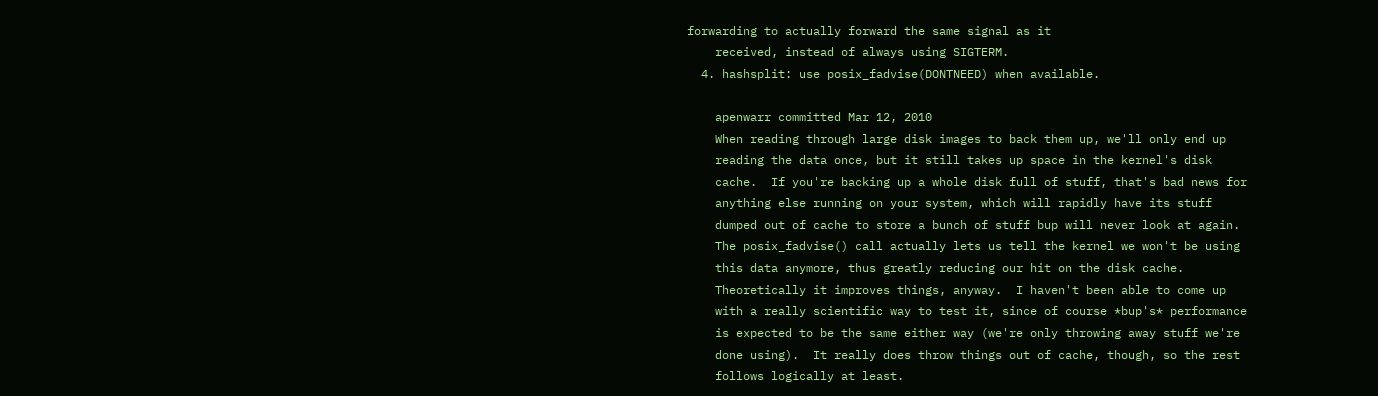forwarding to actually forward the same signal as it
    received, instead of always using SIGTERM.
  4. hashsplit: use posix_fadvise(DONTNEED) when available.

    apenwarr committed Mar 12, 2010
    When reading through large disk images to back them up, we'll only end up
    reading the data once, but it still takes up space in the kernel's disk
    cache.  If you're backing up a whole disk full of stuff, that's bad news for
    anything else running on your system, which will rapidly have its stuff
    dumped out of cache to store a bunch of stuff bup will never look at again.
    The posix_fadvise() call actually lets us tell the kernel we won't be using
    this data anymore, thus greatly reducing our hit on the disk cache.
    Theoretically it improves things, anyway.  I haven't been able to come up
    with a really scientific way to test it, since of course *bup's* performance
    is expected to be the same either way (we're only throwing away stuff we're
    done using).  It really does throw things out of cache, though, so the rest
    follows logically at least.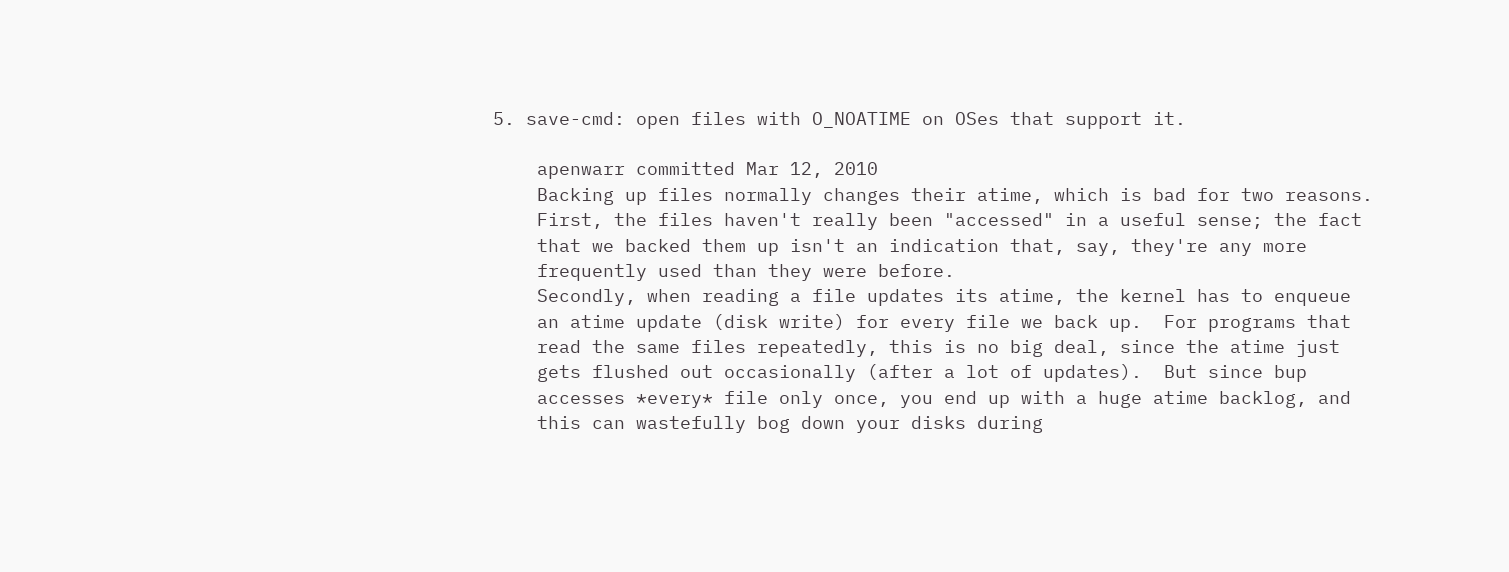5. save-cmd: open files with O_NOATIME on OSes that support it.

    apenwarr committed Mar 12, 2010
    Backing up files normally changes their atime, which is bad for two reasons.
    First, the files haven't really been "accessed" in a useful sense; the fact
    that we backed them up isn't an indication that, say, they're any more
    frequently used than they were before.
    Secondly, when reading a file updates its atime, the kernel has to enqueue
    an atime update (disk write) for every file we back up.  For programs that
    read the same files repeatedly, this is no big deal, since the atime just
    gets flushed out occasionally (after a lot of updates).  But since bup
    accesses *every* file only once, you end up with a huge atime backlog, and
    this can wastefully bog down your disks during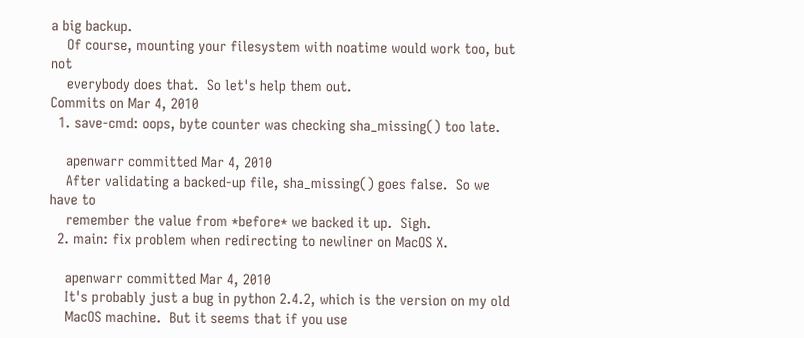a big backup.
    Of course, mounting your filesystem with noatime would work too, but not
    everybody does that.  So let's help them out.
Commits on Mar 4, 2010
  1. save-cmd: oops, byte counter was checking sha_missing() too late.

    apenwarr committed Mar 4, 2010
    After validating a backed-up file, sha_missing() goes false.  So we have to
    remember the value from *before* we backed it up.  Sigh.
  2. main: fix problem when redirecting to newliner on MacOS X.

    apenwarr committed Mar 4, 2010
    It's probably just a bug in python 2.4.2, which is the version on my old
    MacOS machine.  But it seems that if you use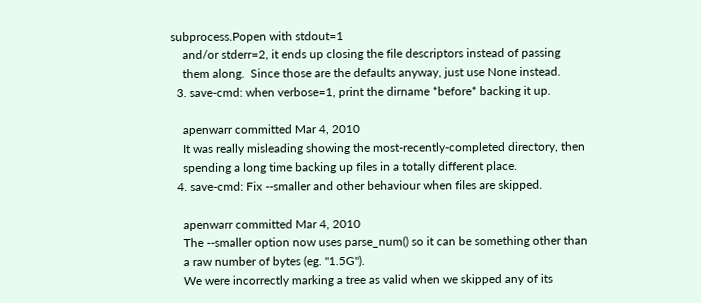subprocess.Popen with stdout=1
    and/or stderr=2, it ends up closing the file descriptors instead of passing
    them along.  Since those are the defaults anyway, just use None instead.
  3. save-cmd: when verbose=1, print the dirname *before* backing it up.

    apenwarr committed Mar 4, 2010
    It was really misleading showing the most-recently-completed directory, then
    spending a long time backing up files in a totally different place.
  4. save-cmd: Fix --smaller and other behaviour when files are skipped.

    apenwarr committed Mar 4, 2010
    The --smaller option now uses parse_num() so it can be something other than
    a raw number of bytes (eg. "1.5G").
    We were incorrectly marking a tree as valid when we skipped any of its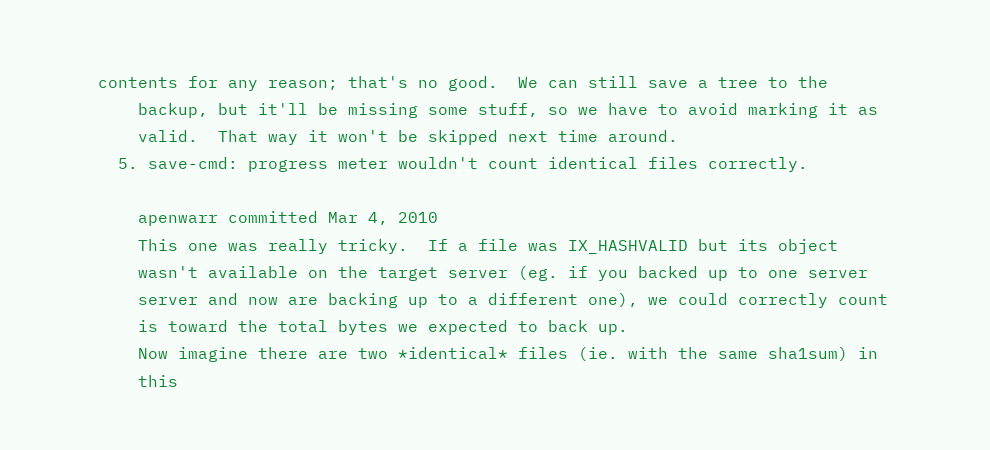contents for any reason; that's no good.  We can still save a tree to the
    backup, but it'll be missing some stuff, so we have to avoid marking it as
    valid.  That way it won't be skipped next time around.
  5. save-cmd: progress meter wouldn't count identical files correctly.

    apenwarr committed Mar 4, 2010
    This one was really tricky.  If a file was IX_HASHVALID but its object
    wasn't available on the target server (eg. if you backed up to one server
    server and now are backing up to a different one), we could correctly count
    is toward the total bytes we expected to back up.
    Now imagine there are two *identical* files (ie. with the same sha1sum) in
    this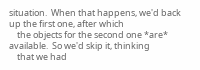situation.  When that happens, we'd back up the first one, after which
    the objects for the second one *are* available.  So we'd skip it, thinking
    that we had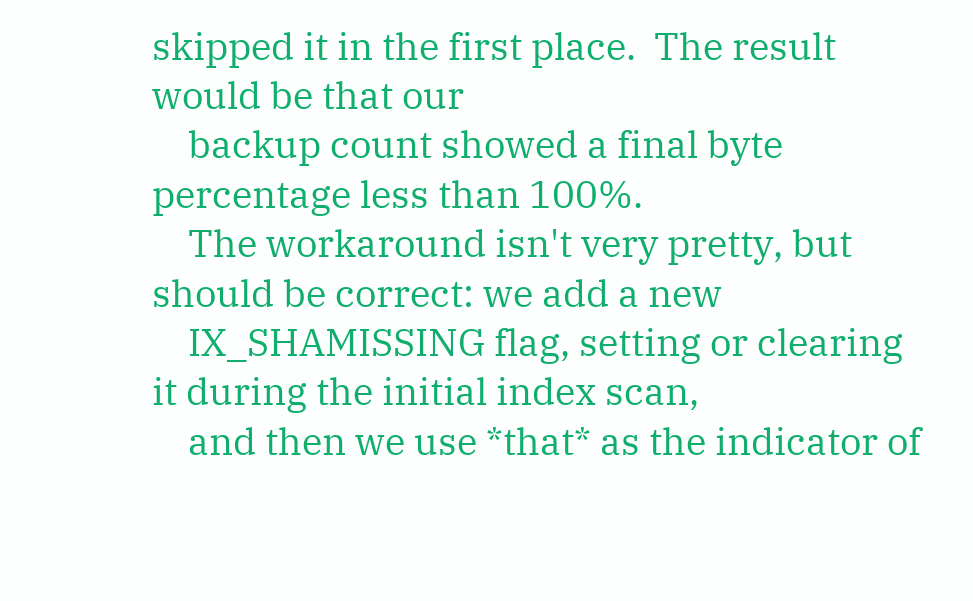skipped it in the first place.  The result would be that our
    backup count showed a final byte percentage less than 100%.
    The workaround isn't very pretty, but should be correct: we add a new
    IX_SHAMISSING flag, setting or clearing it during the initial index scan,
    and then we use *that* as the indicator of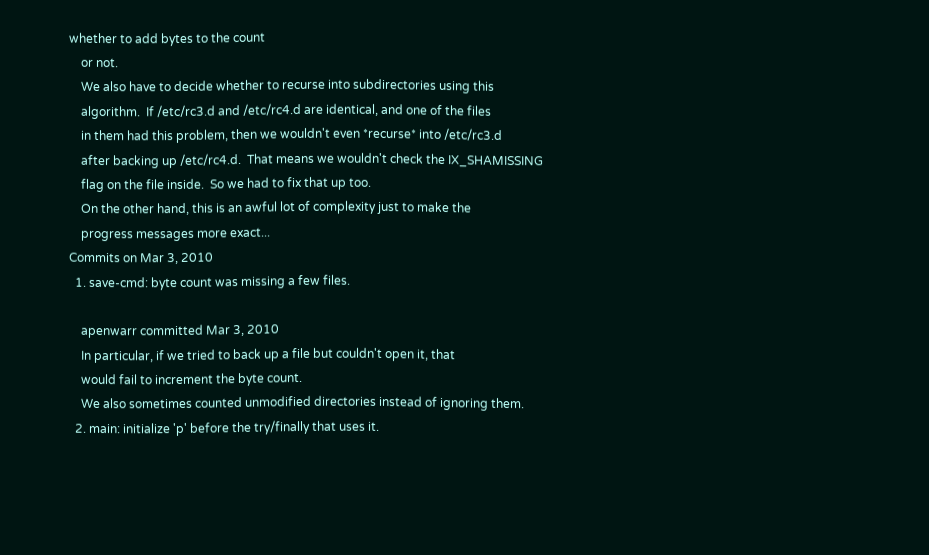whether to add bytes to the count
    or not.
    We also have to decide whether to recurse into subdirectories using this
    algorithm.  If /etc/rc3.d and /etc/rc4.d are identical, and one of the files
    in them had this problem, then we wouldn't even *recurse* into /etc/rc3.d
    after backing up /etc/rc4.d.  That means we wouldn't check the IX_SHAMISSING
    flag on the file inside.  So we had to fix that up too.
    On the other hand, this is an awful lot of complexity just to make the
    progress messages more exact...
Commits on Mar 3, 2010
  1. save-cmd: byte count was missing a few files.

    apenwarr committed Mar 3, 2010
    In particular, if we tried to back up a file but couldn't open it, that
    would fail to increment the byte count.
    We also sometimes counted unmodified directories instead of ignoring them.
  2. main: initialize 'p' before the try/finally that uses it.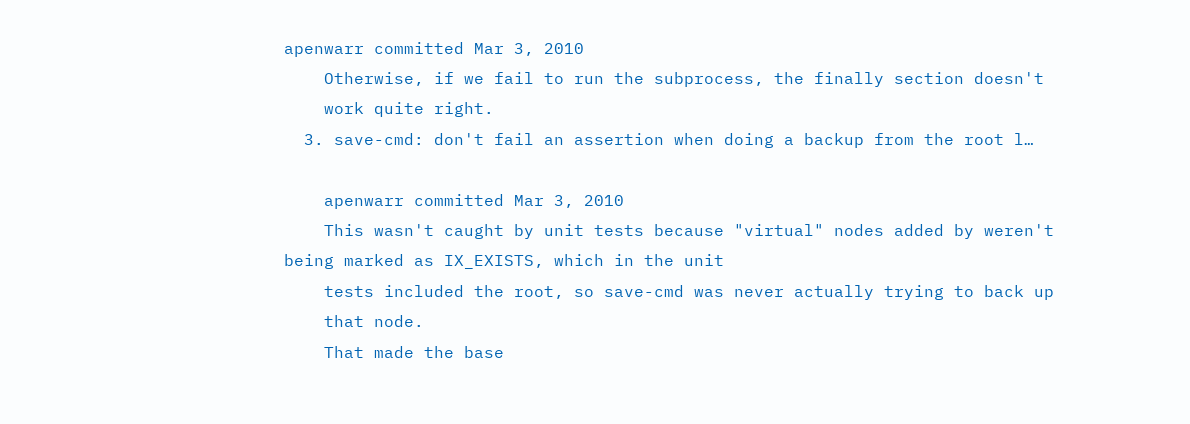apenwarr committed Mar 3, 2010
    Otherwise, if we fail to run the subprocess, the finally section doesn't
    work quite right.
  3. save-cmd: don't fail an assertion when doing a backup from the root l…

    apenwarr committed Mar 3, 2010
    This wasn't caught by unit tests because "virtual" nodes added by weren't being marked as IX_EXISTS, which in the unit
    tests included the root, so save-cmd was never actually trying to back up
    that node.
    That made the base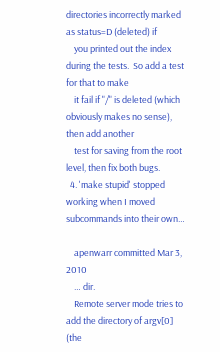directories incorrectly marked as status=D (deleted) if
    you printed out the index during the tests.  So add a test for that to make
    it fail if "/" is deleted (which obviously makes no sense), then add another
    test for saving from the root level, then fix both bugs.
  4. 'make stupid' stopped working when I moved subcommands into their own…

    apenwarr committed Mar 3, 2010
    … dir.
    Remote server mode tries to add the directory of argv[0] (the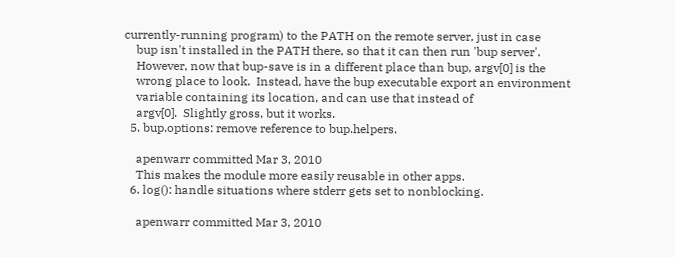currently-running program) to the PATH on the remote server, just in case
    bup isn't installed in the PATH there, so that it can then run 'bup server'.
    However, now that bup-save is in a different place than bup, argv[0] is the
    wrong place to look.  Instead, have the bup executable export an environment
    variable containing its location, and can use that instead of
    argv[0].  Slightly gross, but it works.
  5. bup.options: remove reference to bup.helpers.

    apenwarr committed Mar 3, 2010
    This makes the module more easily reusable in other apps.
  6. log(): handle situations where stderr gets set to nonblocking.

    apenwarr committed Mar 3, 2010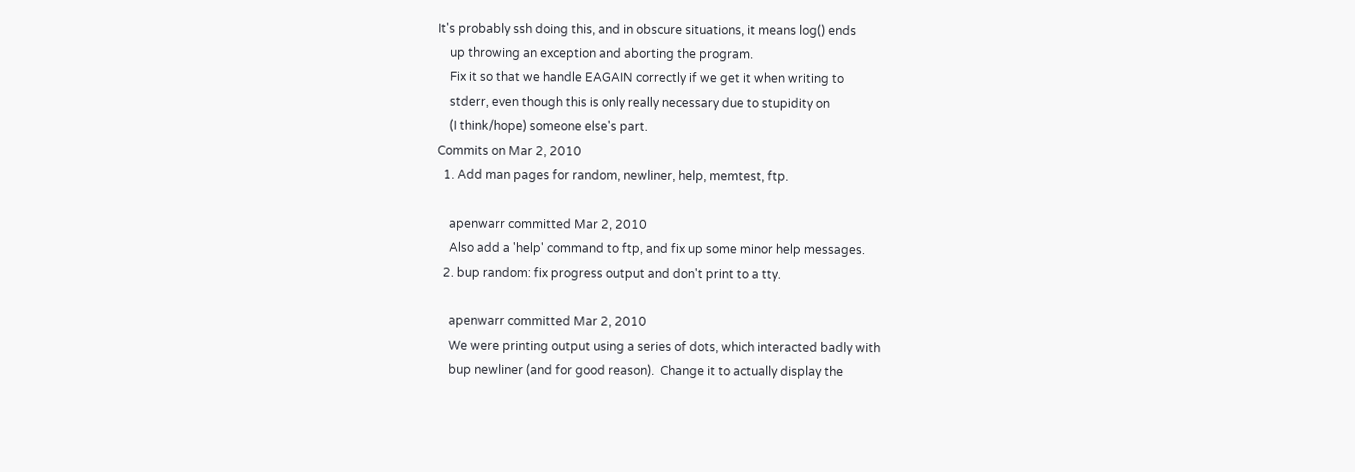It's probably ssh doing this, and in obscure situations, it means log() ends
    up throwing an exception and aborting the program.
    Fix it so that we handle EAGAIN correctly if we get it when writing to
    stderr, even though this is only really necessary due to stupidity on
    (I think/hope) someone else's part.
Commits on Mar 2, 2010
  1. Add man pages for random, newliner, help, memtest, ftp.

    apenwarr committed Mar 2, 2010
    Also add a 'help' command to ftp, and fix up some minor help messages.
  2. bup random: fix progress output and don't print to a tty.

    apenwarr committed Mar 2, 2010
    We were printing output using a series of dots, which interacted badly with
    bup newliner (and for good reason).  Change it to actually display the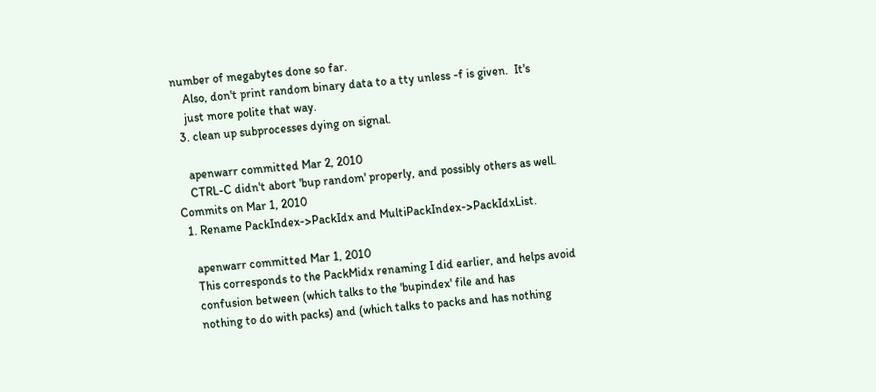number of megabytes done so far.
    Also, don't print random binary data to a tty unless -f is given.  It's
    just more polite that way.
  3. clean up subprocesses dying on signal.

    apenwarr committed Mar 2, 2010
    CTRL-C didn't abort 'bup random' properly, and possibly others as well.
Commits on Mar 1, 2010
  1. Rename PackIndex->PackIdx and MultiPackIndex->PackIdxList.

    apenwarr committed Mar 1, 2010
    This corresponds to the PackMidx renaming I did earlier, and helps avoid
    confusion between (which talks to the 'bupindex' file and has
    nothing to do with packs) and (which talks to packs and has nothing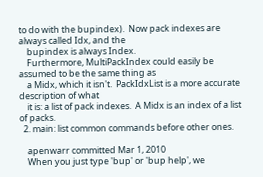to do with the bupindex).  Now pack indexes are always called Idx, and the
    bupindex is always Index.
    Furthermore, MultiPackIndex could easily be assumed to be the same thing as
    a Midx, which it isn't.  PackIdxList is a more accurate description of what
    it is: a list of pack indexes.  A Midx is an index of a list of packs.
  2. main: list common commands before other ones.

    apenwarr committed Mar 1, 2010
    When you just type 'bup' or 'bup help', we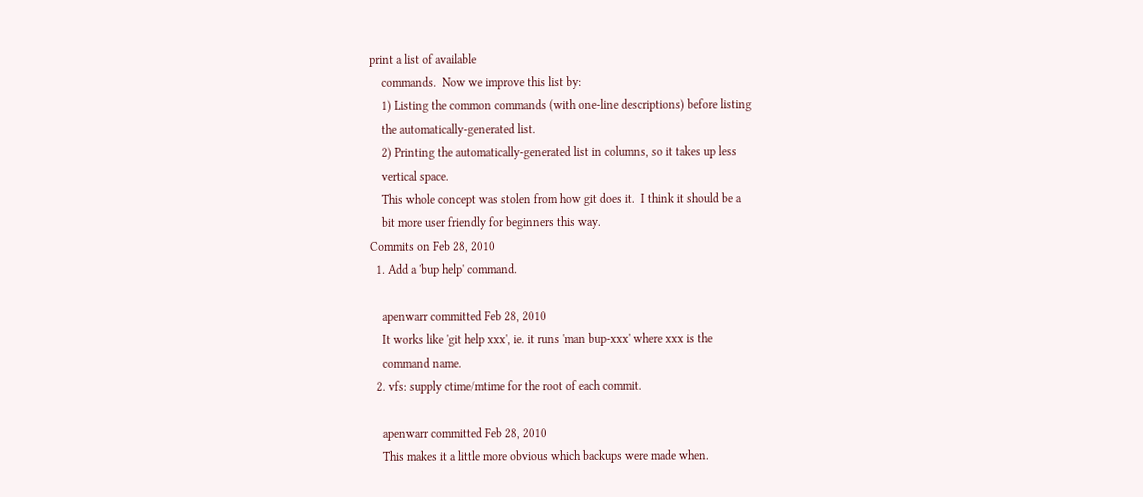print a list of available
    commands.  Now we improve this list by:
    1) Listing the common commands (with one-line descriptions) before listing
    the automatically-generated list.
    2) Printing the automatically-generated list in columns, so it takes up less
    vertical space.
    This whole concept was stolen from how git does it.  I think it should be a
    bit more user friendly for beginners this way.
Commits on Feb 28, 2010
  1. Add a 'bup help' command.

    apenwarr committed Feb 28, 2010
    It works like 'git help xxx', ie. it runs 'man bup-xxx' where xxx is the
    command name.
  2. vfs: supply ctime/mtime for the root of each commit.

    apenwarr committed Feb 28, 2010
    This makes it a little more obvious which backups were made when.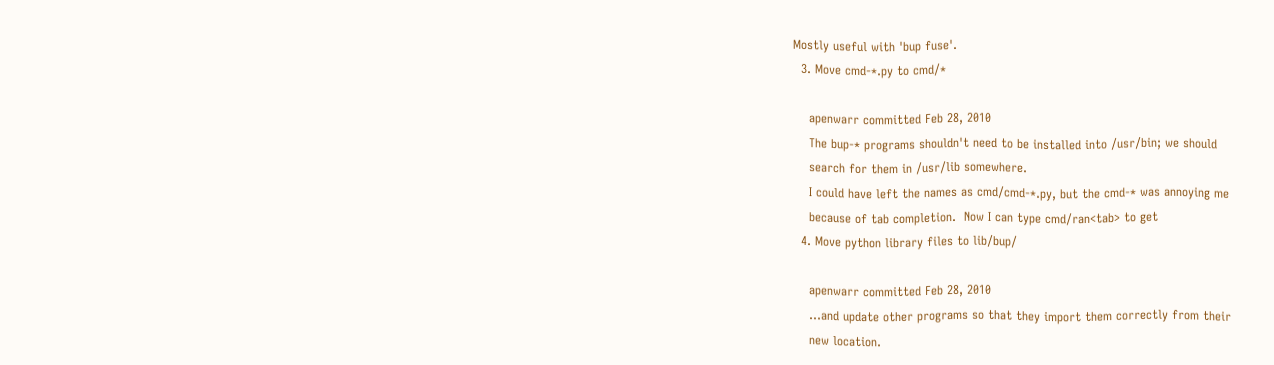Mostly useful with 'bup fuse'.
  3. Move cmd-*.py to cmd/*

    apenwarr committed Feb 28, 2010
    The bup-* programs shouldn't need to be installed into /usr/bin; we should
    search for them in /usr/lib somewhere.
    I could have left the names as cmd/cmd-*.py, but the cmd-* was annoying me
    because of tab completion.  Now I can type cmd/ran<tab> to get
  4. Move python library files to lib/bup/

    apenwarr committed Feb 28, 2010
    ...and update other programs so that they import them correctly from their
    new location.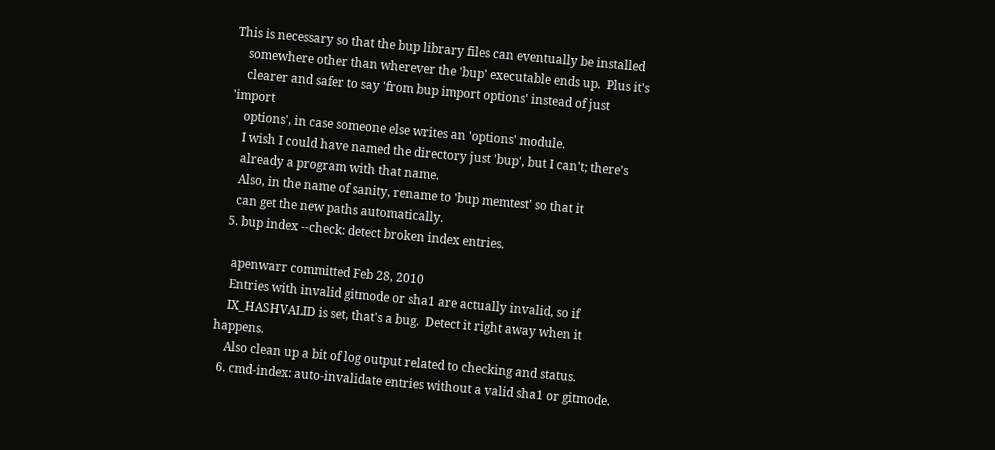This is necessary so that the bup library files can eventually be installed
    somewhere other than wherever the 'bup' executable ends up.  Plus it's
    clearer and safer to say 'from bup import options' instead of just 'import
    options', in case someone else writes an 'options' module.
    I wish I could have named the directory just 'bup', but I can't; there's
    already a program with that name.
    Also, in the name of sanity, rename to 'bup memtest' so that it
    can get the new paths automatically.
  5. bup index --check: detect broken index entries.

    apenwarr committed Feb 28, 2010
    Entries with invalid gitmode or sha1 are actually invalid, so if
    IX_HASHVALID is set, that's a bug.  Detect it right away when it happens.
    Also clean up a bit of log output related to checking and status.
  6. cmd-index: auto-invalidate entries without a valid sha1 or gitmode.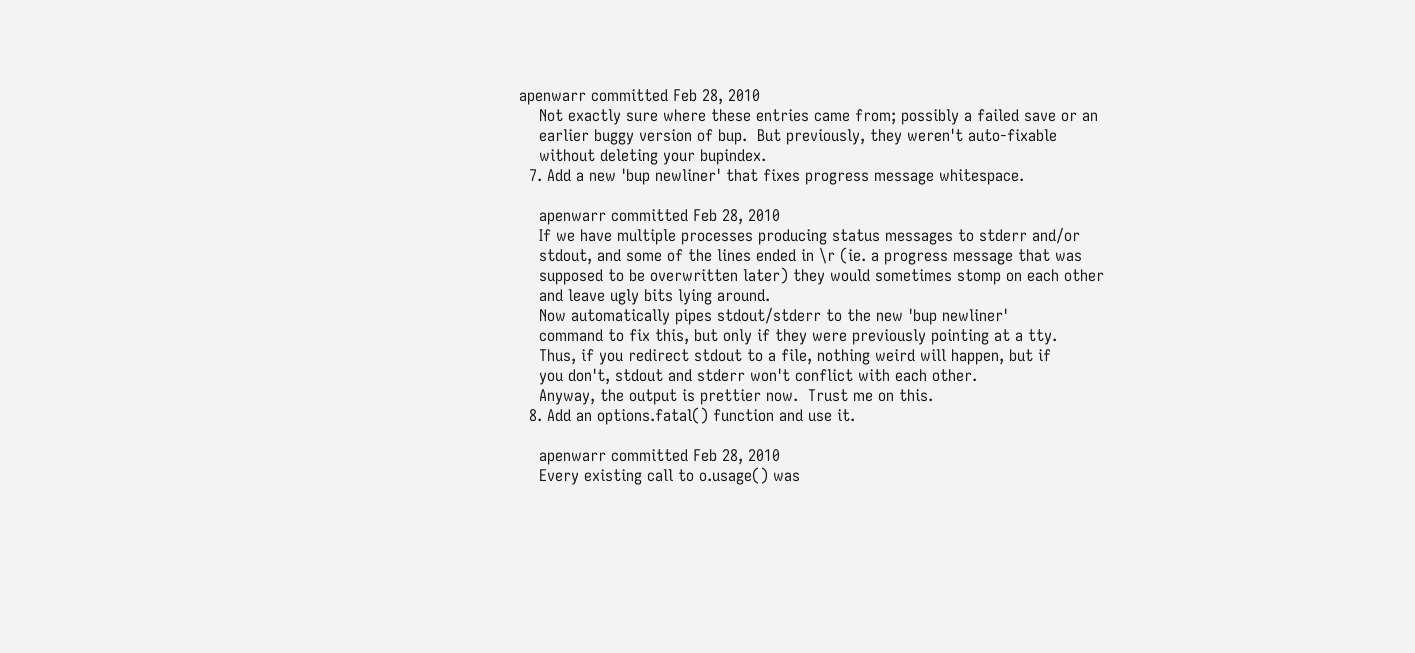apenwarr committed Feb 28, 2010
    Not exactly sure where these entries came from; possibly a failed save or an
    earlier buggy version of bup.  But previously, they weren't auto-fixable
    without deleting your bupindex.
  7. Add a new 'bup newliner' that fixes progress message whitespace.

    apenwarr committed Feb 28, 2010
    If we have multiple processes producing status messages to stderr and/or
    stdout, and some of the lines ended in \r (ie. a progress message that was
    supposed to be overwritten later) they would sometimes stomp on each other
    and leave ugly bits lying around.
    Now automatically pipes stdout/stderr to the new 'bup newliner'
    command to fix this, but only if they were previously pointing at a tty.
    Thus, if you redirect stdout to a file, nothing weird will happen, but if
    you don't, stdout and stderr won't conflict with each other.
    Anyway, the output is prettier now.  Trust me on this.
  8. Add an options.fatal() function and use it.

    apenwarr committed Feb 28, 2010
    Every existing call to o.usage() was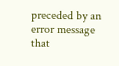preceded by an error message that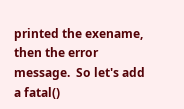printed the exename, then the error message.  So let's add a fatal()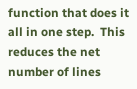function that does it all in one step.  This reduces the net number of lines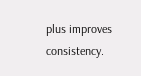plus improves consistency.